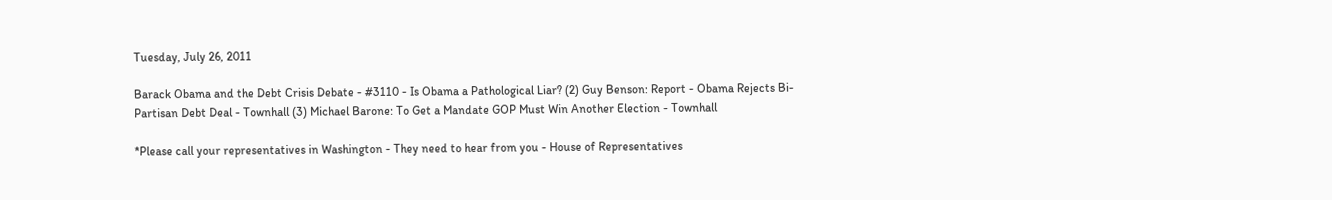Tuesday, July 26, 2011

Barack Obama and the Debt Crisis Debate - #3110 - Is Obama a Pathological Liar? (2) Guy Benson: Report - Obama Rejects Bi-Partisan Debt Deal - Townhall (3) Michael Barone: To Get a Mandate GOP Must Win Another Election - Townhall

*Please call your representatives in Washington - They need to hear from you - House of Representatives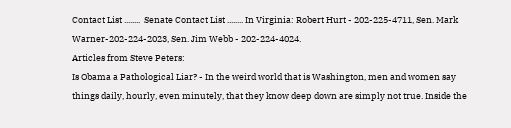Contact List ........  Senate Contact List ........ In Virginia: Robert Hurt - 202-225-4711, Sen. Mark Warner-202-224-2023, Sen. Jim Webb - 202-224-4024.
Articles from Steve Peters:
Is Obama a Pathological Liar? - In the weird world that is Washington, men and women say things daily, hourly, even minutely, that they know deep down are simply not true. Inside the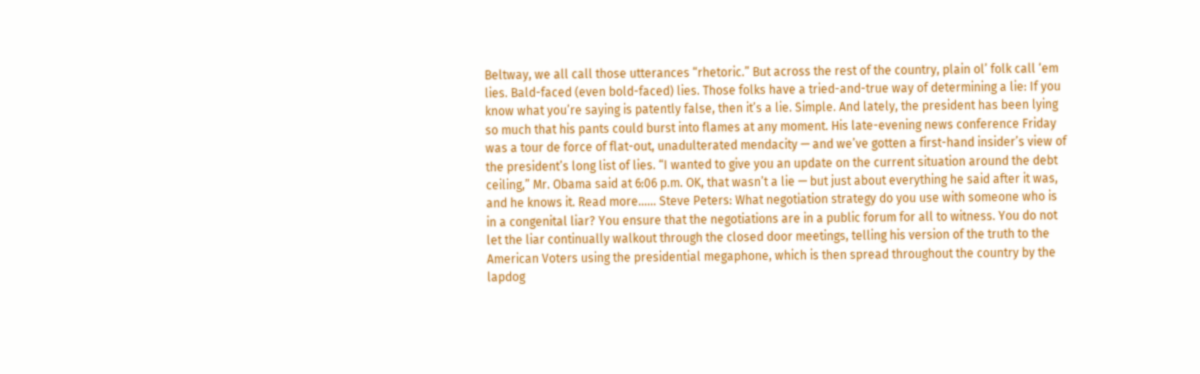Beltway, we all call those utterances “rhetoric.” But across the rest of the country, plain ol’ folk call ‘em lies. Bald-faced (even bold-faced) lies. Those folks have a tried-and-true way of determining a lie: If you know what you’re saying is patently false, then it’s a lie. Simple. And lately, the president has been lying so much that his pants could burst into flames at any moment. His late-evening news conference Friday was a tour de force of flat-out, unadulterated mendacity — and we’ve gotten a first-hand insider’s view of the president’s long list of lies. “I wanted to give you an update on the current situation around the debt ceiling,” Mr. Obama said at 6:06 p.m. OK, that wasn’t a lie — but just about everything he said after it was, and he knows it. Read more...... Steve Peters: What negotiation strategy do you use with someone who is in a congenital liar? You ensure that the negotiations are in a public forum for all to witness. You do not let the liar continually walkout through the closed door meetings, telling his version of the truth to the American Voters using the presidential megaphone, which is then spread throughout the country by the lapdog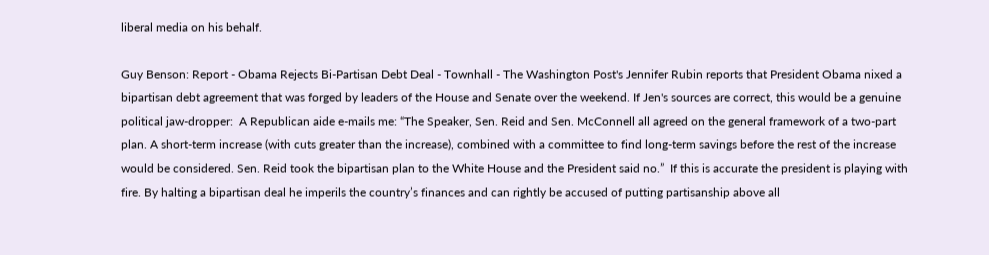liberal media on his behalf.

Guy Benson: Report - Obama Rejects Bi-Partisan Debt Deal - Townhall - The Washington Post's Jennifer Rubin reports that President Obama nixed a bipartisan debt agreement that was forged by leaders of the House and Senate over the weekend. If Jen's sources are correct, this would be a genuine political jaw-dropper:  A Republican aide e-mails me: “The Speaker, Sen. Reid and Sen. McConnell all agreed on the general framework of a two-part plan. A short-term increase (with cuts greater than the increase), combined with a committee to find long-term savings before the rest of the increase would be considered. Sen. Reid took the bipartisan plan to the White House and the President said no.”  If this is accurate the president is playing with fire. By halting a bipartisan deal he imperils the country’s finances and can rightly be accused of putting partisanship above all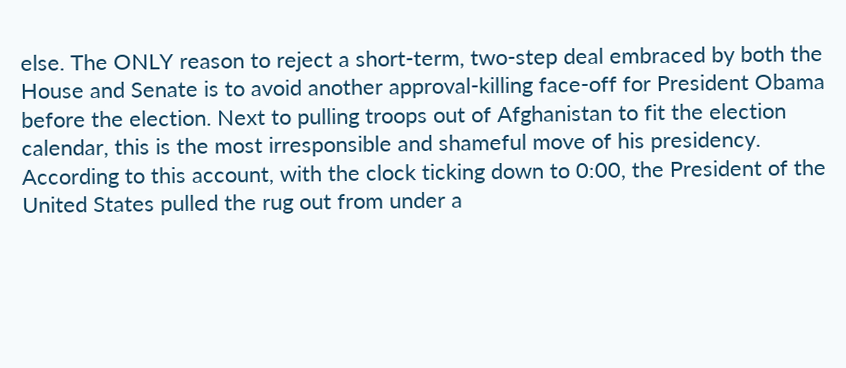else. The ONLY reason to reject a short-term, two-step deal embraced by both the House and Senate is to avoid another approval-killing face-off for President Obama before the election. Next to pulling troops out of Afghanistan to fit the election calendar, this is the most irresponsible and shameful move of his presidency.  According to this account, with the clock ticking down to 0:00, the President of the United States pulled the rug out from under a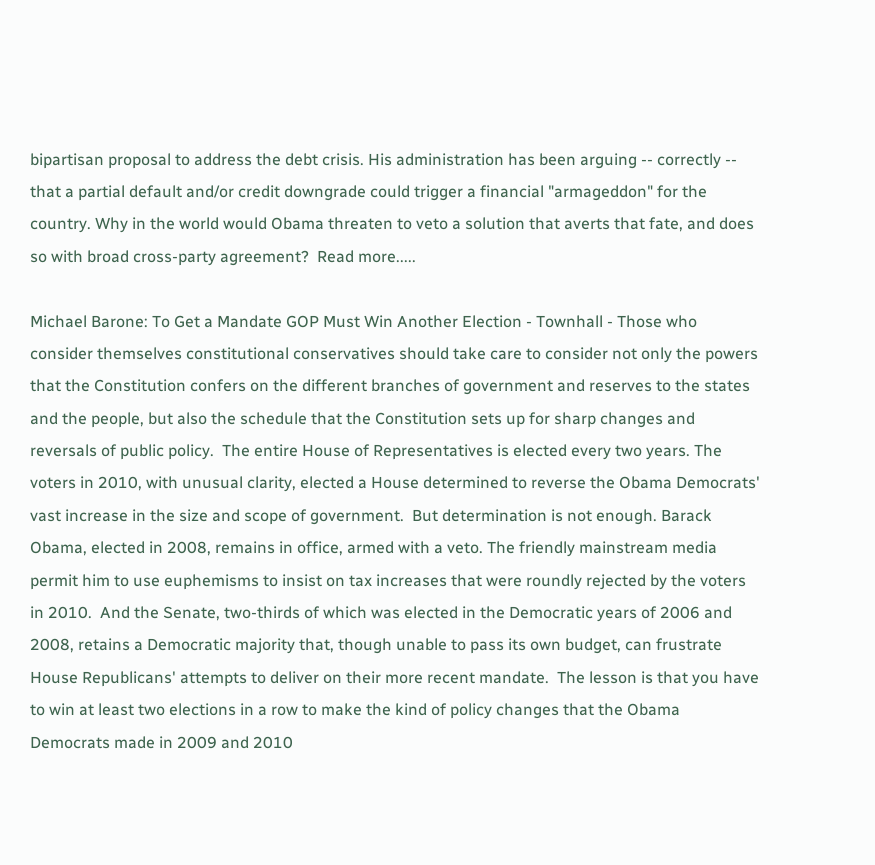bipartisan proposal to address the debt crisis. His administration has been arguing -- correctly -- that a partial default and/or credit downgrade could trigger a financial "armageddon" for the country. Why in the world would Obama threaten to veto a solution that averts that fate, and does so with broad cross-party agreement?  Read more.....

Michael Barone: To Get a Mandate GOP Must Win Another Election - Townhall - Those who consider themselves constitutional conservatives should take care to consider not only the powers that the Constitution confers on the different branches of government and reserves to the states and the people, but also the schedule that the Constitution sets up for sharp changes and reversals of public policy.  The entire House of Representatives is elected every two years. The voters in 2010, with unusual clarity, elected a House determined to reverse the Obama Democrats' vast increase in the size and scope of government.  But determination is not enough. Barack Obama, elected in 2008, remains in office, armed with a veto. The friendly mainstream media permit him to use euphemisms to insist on tax increases that were roundly rejected by the voters in 2010.  And the Senate, two-thirds of which was elected in the Democratic years of 2006 and 2008, retains a Democratic majority that, though unable to pass its own budget, can frustrate House Republicans' attempts to deliver on their more recent mandate.  The lesson is that you have to win at least two elections in a row to make the kind of policy changes that the Obama Democrats made in 2009 and 2010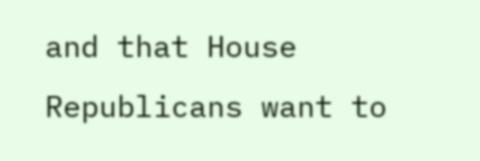and that House Republicans want to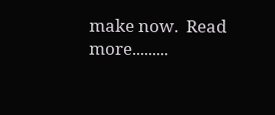make now.  Read more.........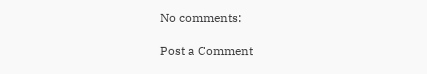No comments:

Post a Comment